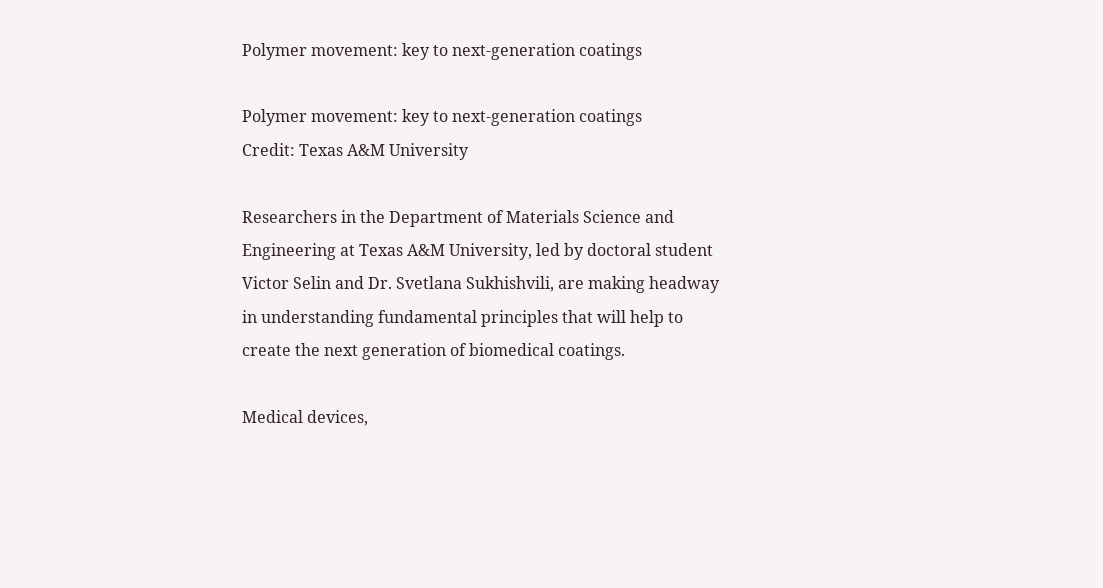Polymer movement: key to next-generation coatings

Polymer movement: key to next-generation coatings
Credit: Texas A&M University

Researchers in the Department of Materials Science and Engineering at Texas A&M University, led by doctoral student Victor Selin and Dr. Svetlana Sukhishvili, are making headway in understanding fundamental principles that will help to create the next generation of biomedical coatings.

Medical devices,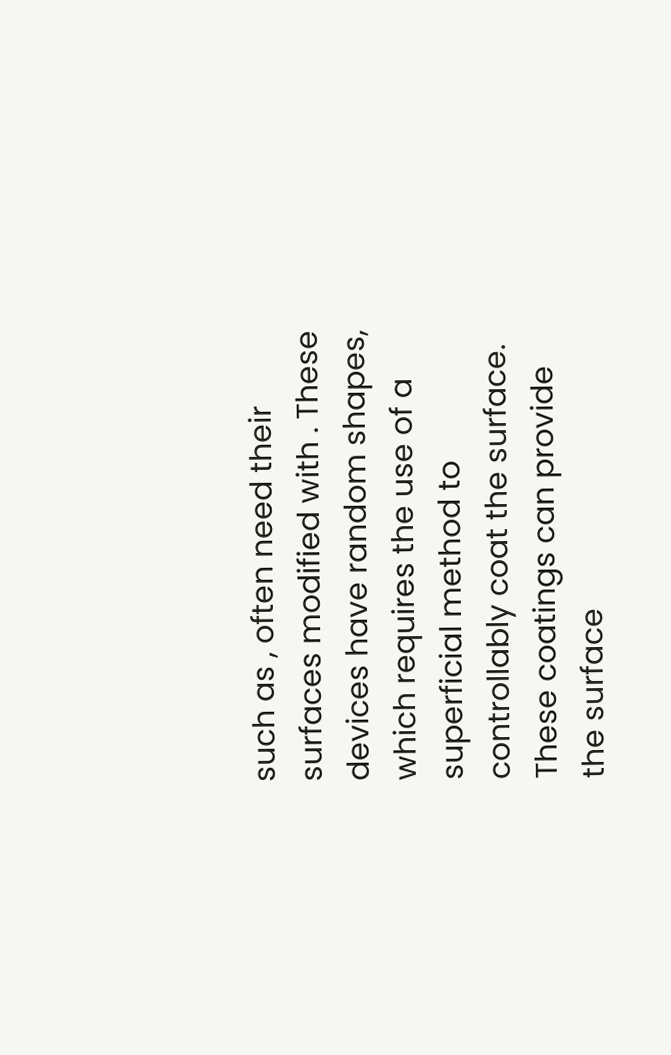such as , often need their surfaces modified with . These devices have random shapes, which requires the use of a superficial method to controllably coat the surface. These coatings can provide the surface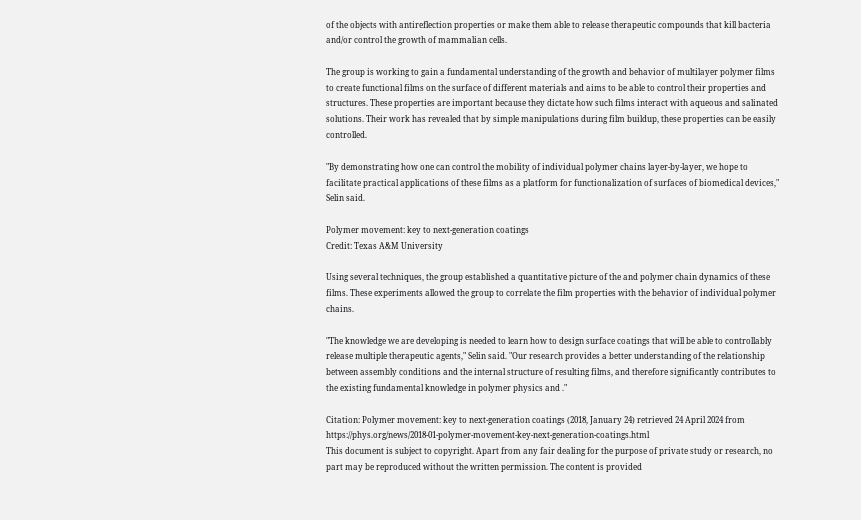of the objects with antireflection properties or make them able to release therapeutic compounds that kill bacteria and/or control the growth of mammalian cells.

The group is working to gain a fundamental understanding of the growth and behavior of multilayer polymer films to create functional films on the surface of different materials and aims to be able to control their properties and structures. These properties are important because they dictate how such films interact with aqueous and salinated solutions. Their work has revealed that by simple manipulations during film buildup, these properties can be easily controlled.

"By demonstrating how one can control the mobility of individual polymer chains layer-by-layer, we hope to facilitate practical applications of these films as a platform for functionalization of surfaces of biomedical devices," Selin said.

Polymer movement: key to next-generation coatings
Credit: Texas A&M University

Using several techniques, the group established a quantitative picture of the and polymer chain dynamics of these films. These experiments allowed the group to correlate the film properties with the behavior of individual polymer chains.

"The knowledge we are developing is needed to learn how to design surface coatings that will be able to controllably release multiple therapeutic agents," Selin said. "Our research provides a better understanding of the relationship between assembly conditions and the internal structure of resulting films, and therefore significantly contributes to the existing fundamental knowledge in polymer physics and ."

Citation: Polymer movement: key to next-generation coatings (2018, January 24) retrieved 24 April 2024 from https://phys.org/news/2018-01-polymer-movement-key-next-generation-coatings.html
This document is subject to copyright. Apart from any fair dealing for the purpose of private study or research, no part may be reproduced without the written permission. The content is provided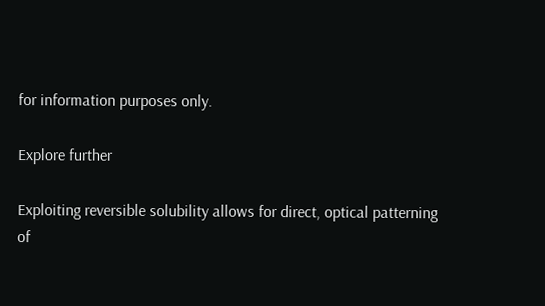for information purposes only.

Explore further

Exploiting reversible solubility allows for direct, optical patterning of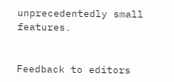unprecedentedly small features.


Feedback to editors